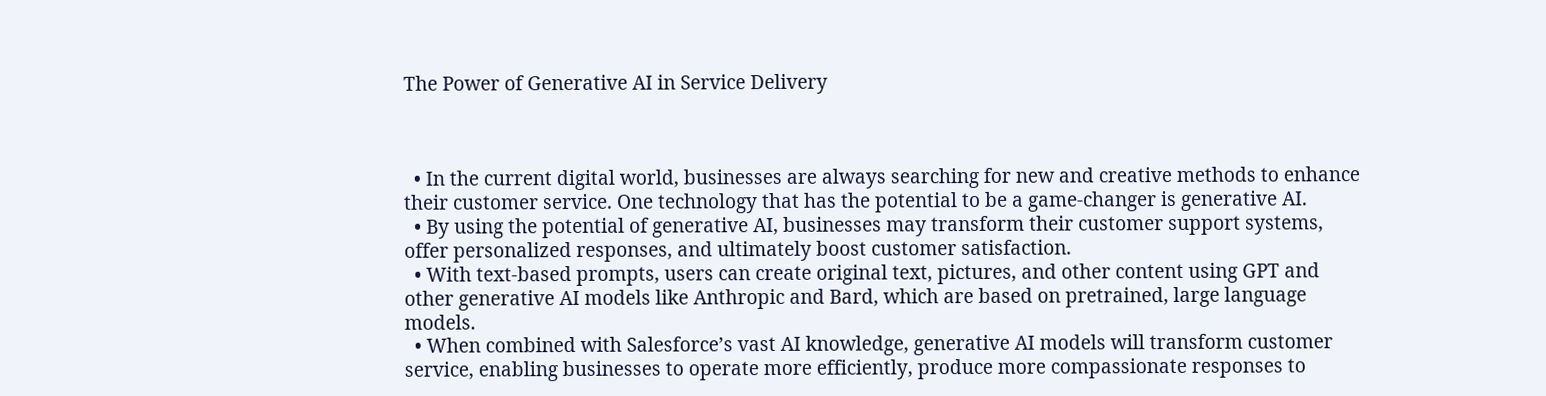The Power of Generative AI in Service Delivery



  • In the current digital world, businesses are always searching for new and creative methods to enhance their customer service. One technology that has the potential to be a game-changer is generative AI.
  • By using the potential of generative AI, businesses may transform their customer support systems, offer personalized responses, and ultimately boost customer satisfaction.
  • With text-based prompts, users can create original text, pictures, and other content using GPT and other generative AI models like Anthropic and Bard, which are based on pretrained, large language models.
  • When combined with Salesforce’s vast AI knowledge, generative AI models will transform customer service, enabling businesses to operate more efficiently, produce more compassionate responses to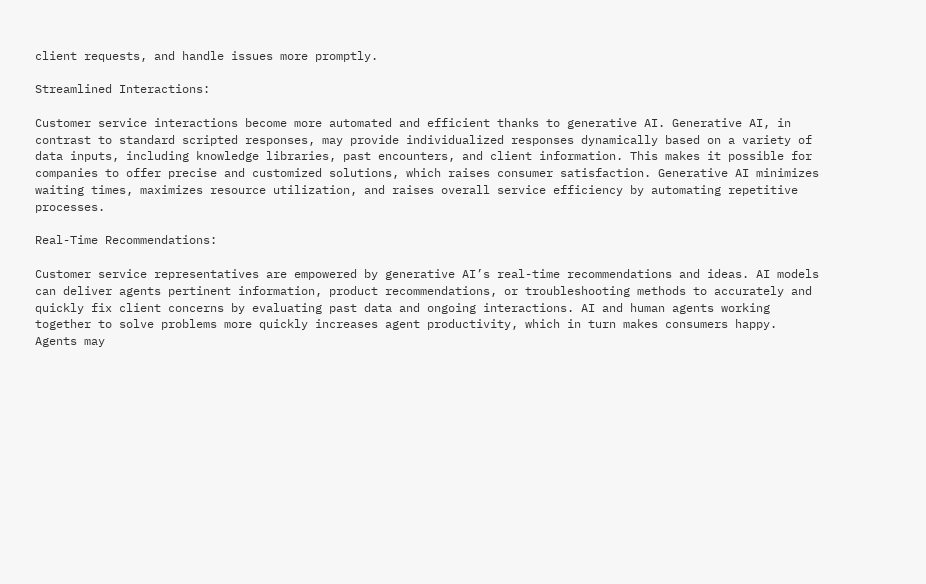client requests, and handle issues more promptly.

Streamlined Interactions:

Customer service interactions become more automated and efficient thanks to generative AI. Generative AI, in contrast to standard scripted responses, may provide individualized responses dynamically based on a variety of data inputs, including knowledge libraries, past encounters, and client information. This makes it possible for companies to offer precise and customized solutions, which raises consumer satisfaction. Generative AI minimizes waiting times, maximizes resource utilization, and raises overall service efficiency by automating repetitive processes.

Real-Time Recommendations:

Customer service representatives are empowered by generative AI’s real-time recommendations and ideas. AI models can deliver agents pertinent information, product recommendations, or troubleshooting methods to accurately and quickly fix client concerns by evaluating past data and ongoing interactions. AI and human agents working together to solve problems more quickly increases agent productivity, which in turn makes consumers happy. Agents may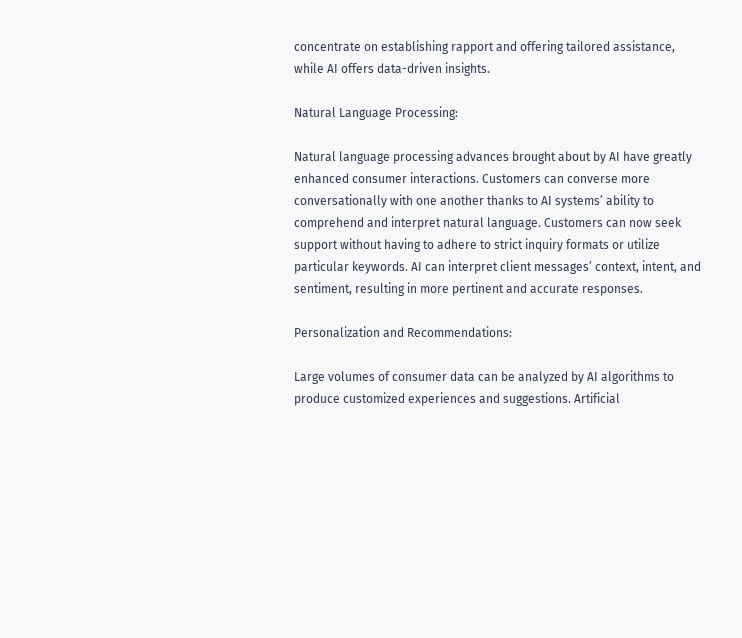concentrate on establishing rapport and offering tailored assistance, while AI offers data-driven insights.

Natural Language Processing:

Natural language processing advances brought about by AI have greatly enhanced consumer interactions. Customers can converse more conversationally with one another thanks to AI systems’ ability to comprehend and interpret natural language. Customers can now seek support without having to adhere to strict inquiry formats or utilize particular keywords. AI can interpret client messages’ context, intent, and sentiment, resulting in more pertinent and accurate responses.

Personalization and Recommendations:

Large volumes of consumer data can be analyzed by AI algorithms to produce customized experiences and suggestions. Artificial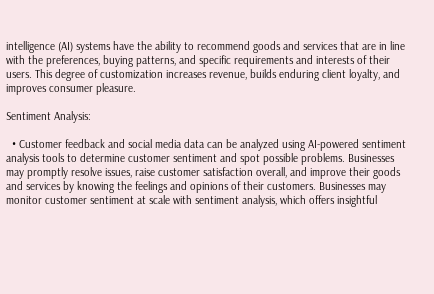intelligence (AI) systems have the ability to recommend goods and services that are in line with the preferences, buying patterns, and specific requirements and interests of their users. This degree of customization increases revenue, builds enduring client loyalty, and improves consumer pleasure.

Sentiment Analysis:

  • Customer feedback and social media data can be analyzed using AI-powered sentiment analysis tools to determine customer sentiment and spot possible problems. Businesses may promptly resolve issues, raise customer satisfaction overall, and improve their goods and services by knowing the feelings and opinions of their customers. Businesses may monitor customer sentiment at scale with sentiment analysis, which offers insightful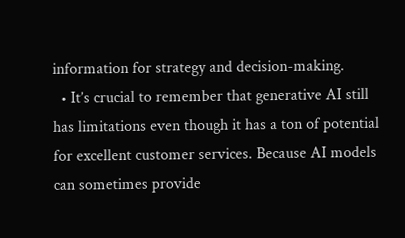information for strategy and decision-making.
  • It’s crucial to remember that generative AI still has limitations even though it has a ton of potential for excellent customer services. Because AI models can sometimes provide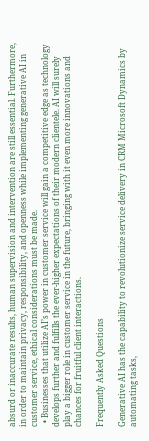absurd or inaccurate results, human supervision and intervention are still essential. Furthermore, in order to maintain privacy, responsibility, and openness while implementing generative AI in customer service, ethical considerations must be made.
  • Businesses that utilize AI’s power in customer service will gain a competitive edge as technology develops further and fulfills the ever-higher expectations of their modern clientele. AI will surely play a bigger role in customer service in the future, bringing with it even more innovations and chances for fruitful client interactions.

Frequently Asked Questions

Generative AI has the capability to revolutionize service delivery in CRM Microsoft Dynamics by automating tasks,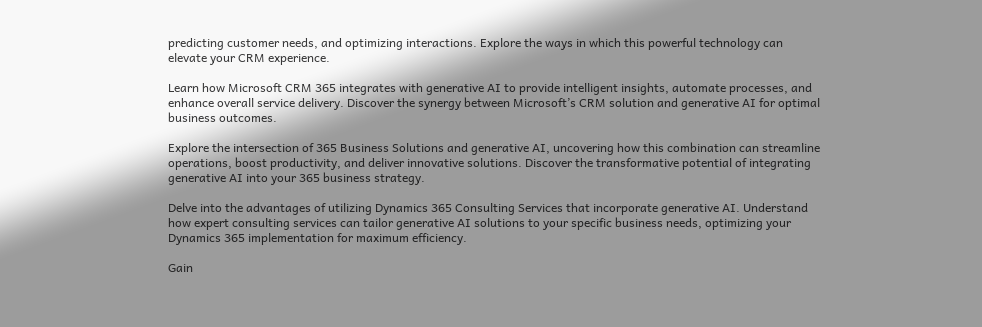predicting customer needs, and optimizing interactions. Explore the ways in which this powerful technology can elevate your CRM experience.

Learn how Microsoft CRM 365 integrates with generative AI to provide intelligent insights, automate processes, and enhance overall service delivery. Discover the synergy between Microsoft’s CRM solution and generative AI for optimal business outcomes.

Explore the intersection of 365 Business Solutions and generative AI, uncovering how this combination can streamline operations, boost productivity, and deliver innovative solutions. Discover the transformative potential of integrating generative AI into your 365 business strategy.

Delve into the advantages of utilizing Dynamics 365 Consulting Services that incorporate generative AI. Understand how expert consulting services can tailor generative AI solutions to your specific business needs, optimizing your Dynamics 365 implementation for maximum efficiency.

Gain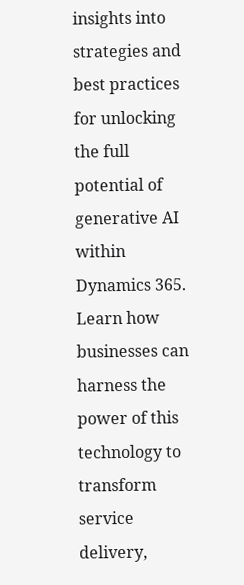insights into strategies and best practices for unlocking the full potential of generative AI within Dynamics 365. Learn how businesses can harness the power of this technology to transform service delivery,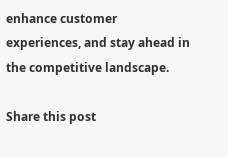enhance customer experiences, and stay ahead in the competitive landscape.

Share this post